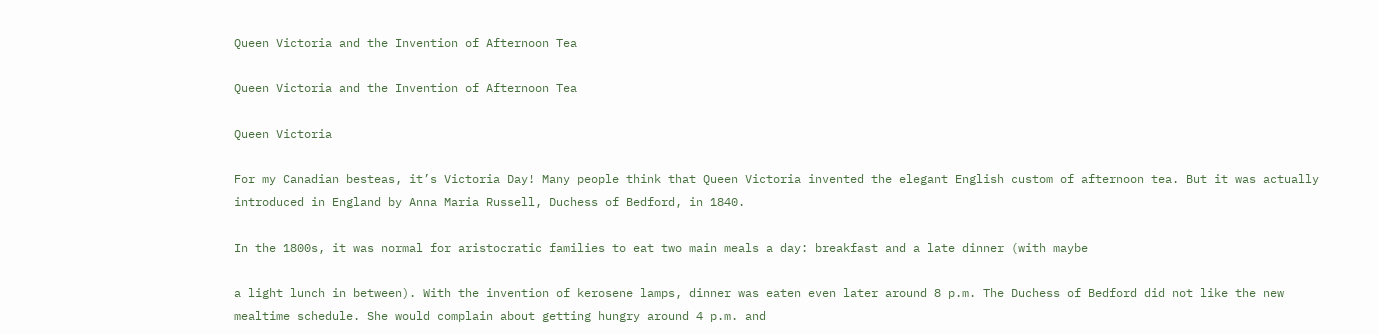Queen Victoria and the Invention of Afternoon Tea

Queen Victoria and the Invention of Afternoon Tea

Queen Victoria

For my Canadian besteas, it’s Victoria Day! Many people think that Queen Victoria invented the elegant English custom of afternoon tea. But it was actually introduced in England by Anna Maria Russell, Duchess of Bedford, in 1840.

In the 1800s, it was normal for aristocratic families to eat two main meals a day: breakfast and a late dinner (with maybe

a light lunch in between). With the invention of kerosene lamps, dinner was eaten even later around 8 p.m. The Duchess of Bedford did not like the new mealtime schedule. She would complain about getting hungry around 4 p.m. and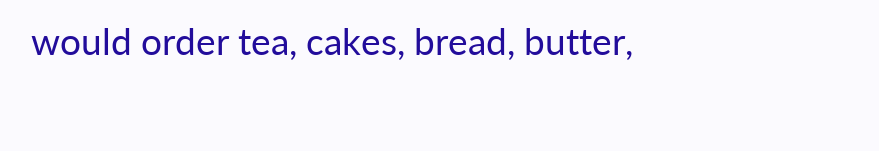would order tea, cakes, bread, butter,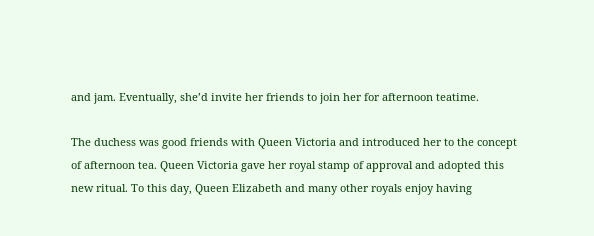and jam. Eventually, she’d invite her friends to join her for afternoon teatime.

The duchess was good friends with Queen Victoria and introduced her to the concept of afternoon tea. Queen Victoria gave her royal stamp of approval and adopted this new ritual. To this day, Queen Elizabeth and many other royals enjoy having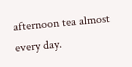afternoon tea almost every day.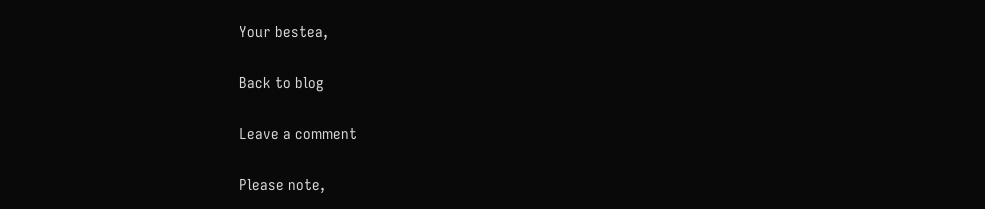Your bestea,

Back to blog

Leave a comment

Please note,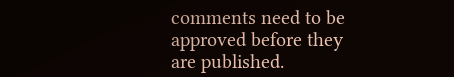comments need to be approved before they are published.